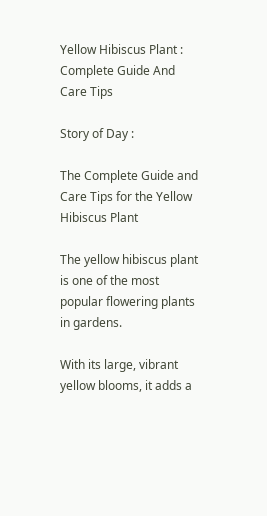Yellow Hibiscus Plant : Complete Guide And Care Tips

Story of Day :

The Complete Guide and Care Tips for the Yellow Hibiscus Plant

The yellow hibiscus plant is one of the most popular flowering plants in gardens.

With its large, vibrant yellow blooms, it adds a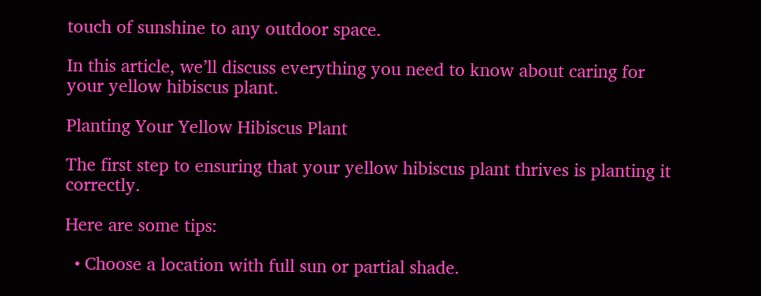touch of sunshine to any outdoor space.

In this article, we’ll discuss everything you need to know about caring for your yellow hibiscus plant.

Planting Your Yellow Hibiscus Plant

The first step to ensuring that your yellow hibiscus plant thrives is planting it correctly.

Here are some tips:

  • Choose a location with full sun or partial shade.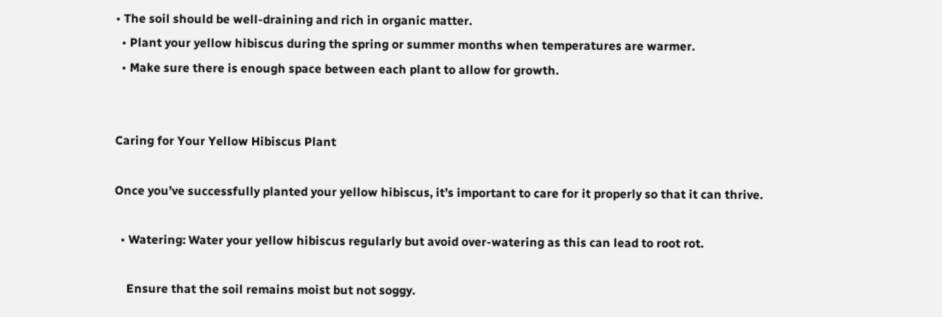• The soil should be well-draining and rich in organic matter.
  • Plant your yellow hibiscus during the spring or summer months when temperatures are warmer.
  • Make sure there is enough space between each plant to allow for growth.


Caring for Your Yellow Hibiscus Plant

Once you’ve successfully planted your yellow hibiscus, it’s important to care for it properly so that it can thrive.

  • Watering: Water your yellow hibiscus regularly but avoid over-watering as this can lead to root rot.

    Ensure that the soil remains moist but not soggy.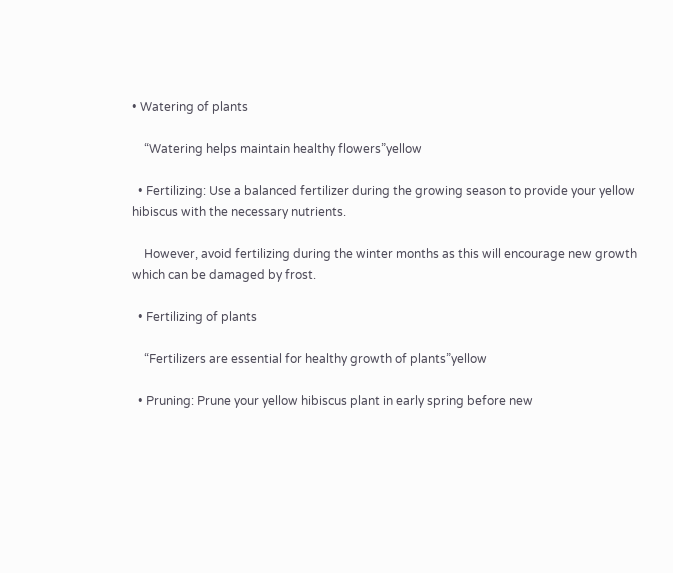• Watering of plants

    “Watering helps maintain healthy flowers”yellow

  • Fertilizing: Use a balanced fertilizer during the growing season to provide your yellow hibiscus with the necessary nutrients.

    However, avoid fertilizing during the winter months as this will encourage new growth which can be damaged by frost.

  • Fertilizing of plants

    “Fertilizers are essential for healthy growth of plants”yellow

  • Pruning: Prune your yellow hibiscus plant in early spring before new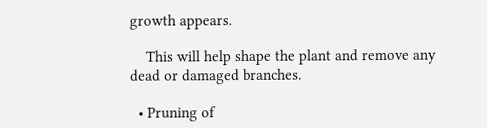growth appears.

    This will help shape the plant and remove any dead or damaged branches.

  • Pruning of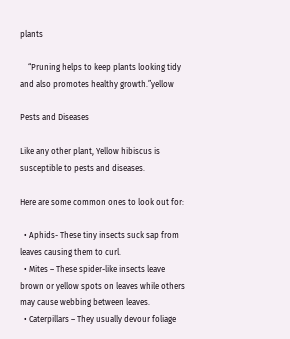plants

    “Pruning helps to keep plants looking tidy and also promotes healthy growth.”yellow

Pests and Diseases

Like any other plant, Yellow hibiscus is susceptible to pests and diseases.

Here are some common ones to look out for:

  • Aphids- These tiny insects suck sap from leaves causing them to curl.
  • Mites – These spider-like insects leave brown or yellow spots on leaves while others may cause webbing between leaves.
  • Caterpillars – They usually devour foliage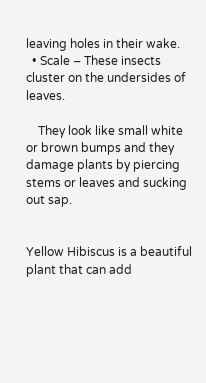leaving holes in their wake.
  • Scale – These insects cluster on the undersides of leaves.

    They look like small white or brown bumps and they damage plants by piercing stems or leaves and sucking out sap.


Yellow Hibiscus is a beautiful plant that can add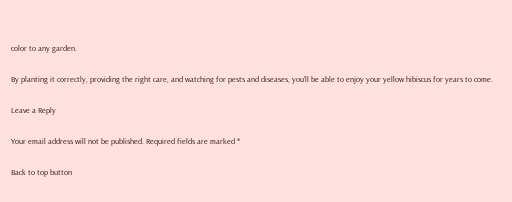color to any garden.

By planting it correctly, providing the right care, and watching for pests and diseases, you’ll be able to enjoy your yellow hibiscus for years to come.

Leave a Reply

Your email address will not be published. Required fields are marked *

Back to top button